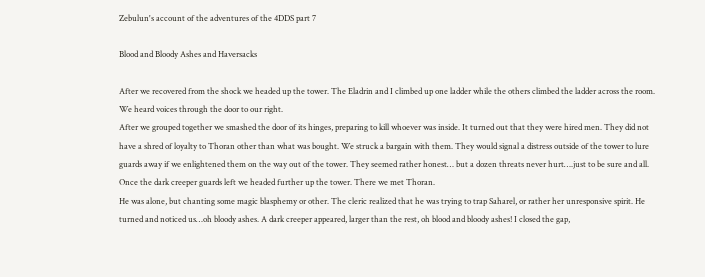Zebulun's account of the adventures of the 4DDS part 7

Blood and Bloody Ashes and Haversacks

After we recovered from the shock we headed up the tower. The Eladrin and I climbed up one ladder while the others climbed the ladder across the room. We heard voices through the door to our right.
After we grouped together we smashed the door of its hinges, preparing to kill whoever was inside. It turned out that they were hired men. They did not have a shred of loyalty to Thoran other than what was bought. We struck a bargain with them. They would signal a distress outside of the tower to lure guards away if we enlightened them on the way out of the tower. They seemed rather honest… but a dozen threats never hurt….just to be sure and all. Once the dark creeper guards left we headed further up the tower. There we met Thoran.
He was alone, but chanting some magic blasphemy or other. The cleric realized that he was trying to trap Saharel, or rather her unresponsive spirit. He turned and noticed us…oh bloody ashes. A dark creeper appeared, larger than the rest, oh blood and bloody ashes! I closed the gap,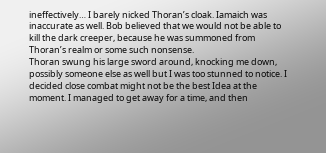ineffectively… I barely nicked Thoran’s cloak. Iamaich was inaccurate as well. Bob believed that we would not be able to kill the dark creeper, because he was summoned from Thoran’s realm or some such nonsense.
Thoran swung his large sword around, knocking me down, possibly someone else as well but I was too stunned to notice. I decided close combat might not be the best Idea at the moment. I managed to get away for a time, and then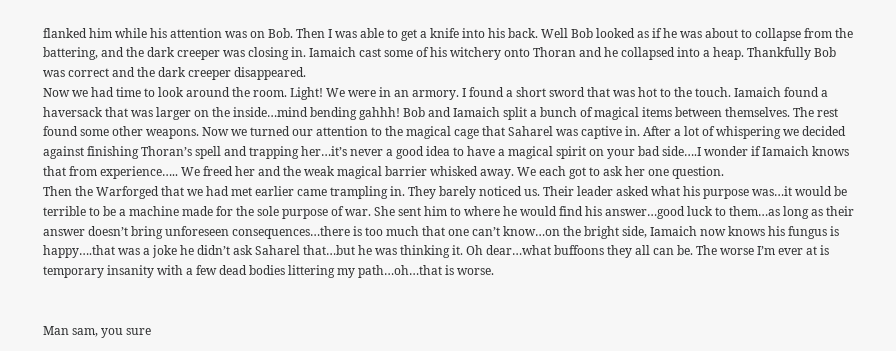flanked him while his attention was on Bob. Then I was able to get a knife into his back. Well Bob looked as if he was about to collapse from the battering, and the dark creeper was closing in. Iamaich cast some of his witchery onto Thoran and he collapsed into a heap. Thankfully Bob was correct and the dark creeper disappeared.
Now we had time to look around the room. Light! We were in an armory. I found a short sword that was hot to the touch. Iamaich found a haversack that was larger on the inside…mind bending gahhh! Bob and Iamaich split a bunch of magical items between themselves. The rest found some other weapons. Now we turned our attention to the magical cage that Saharel was captive in. After a lot of whispering we decided against finishing Thoran’s spell and trapping her…it’s never a good idea to have a magical spirit on your bad side….I wonder if Iamaich knows that from experience….. We freed her and the weak magical barrier whisked away. We each got to ask her one question.
Then the Warforged that we had met earlier came trampling in. They barely noticed us. Their leader asked what his purpose was…it would be terrible to be a machine made for the sole purpose of war. She sent him to where he would find his answer…good luck to them…as long as their answer doesn’t bring unforeseen consequences…there is too much that one can’t know…on the bright side, Iamaich now knows his fungus is happy….that was a joke he didn’t ask Saharel that…but he was thinking it. Oh dear…what buffoons they all can be. The worse I’m ever at is temporary insanity with a few dead bodies littering my path…oh…that is worse.


Man sam, you sure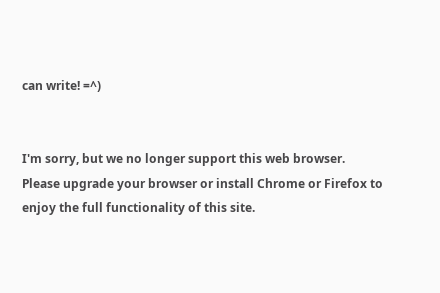can write! =^)


I'm sorry, but we no longer support this web browser. Please upgrade your browser or install Chrome or Firefox to enjoy the full functionality of this site.